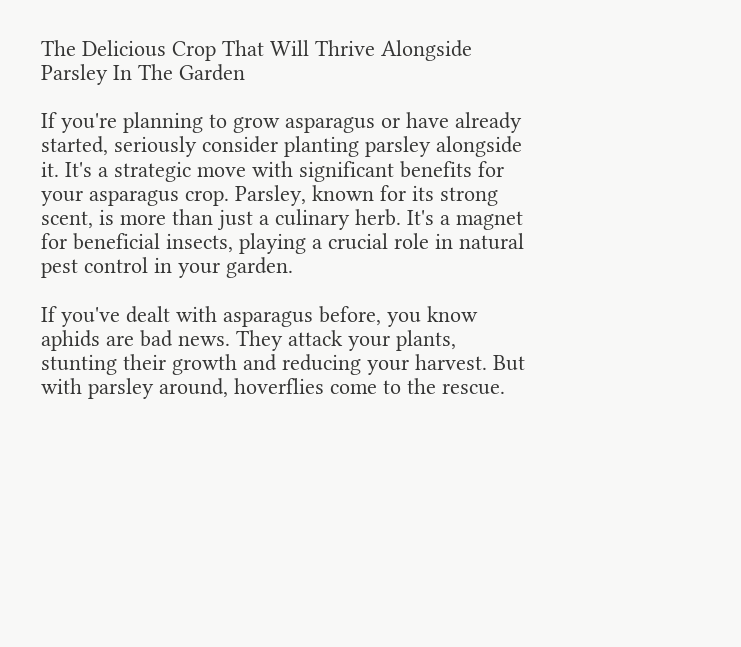The Delicious Crop That Will Thrive Alongside Parsley In The Garden

If you're planning to grow asparagus or have already started, seriously consider planting parsley alongside it. It's a strategic move with significant benefits for your asparagus crop. Parsley, known for its strong scent, is more than just a culinary herb. It's a magnet for beneficial insects, playing a crucial role in natural pest control in your garden.

If you've dealt with asparagus before, you know aphids are bad news. They attack your plants, stunting their growth and reducing your harvest. But with parsley around, hoverflies come to the rescue.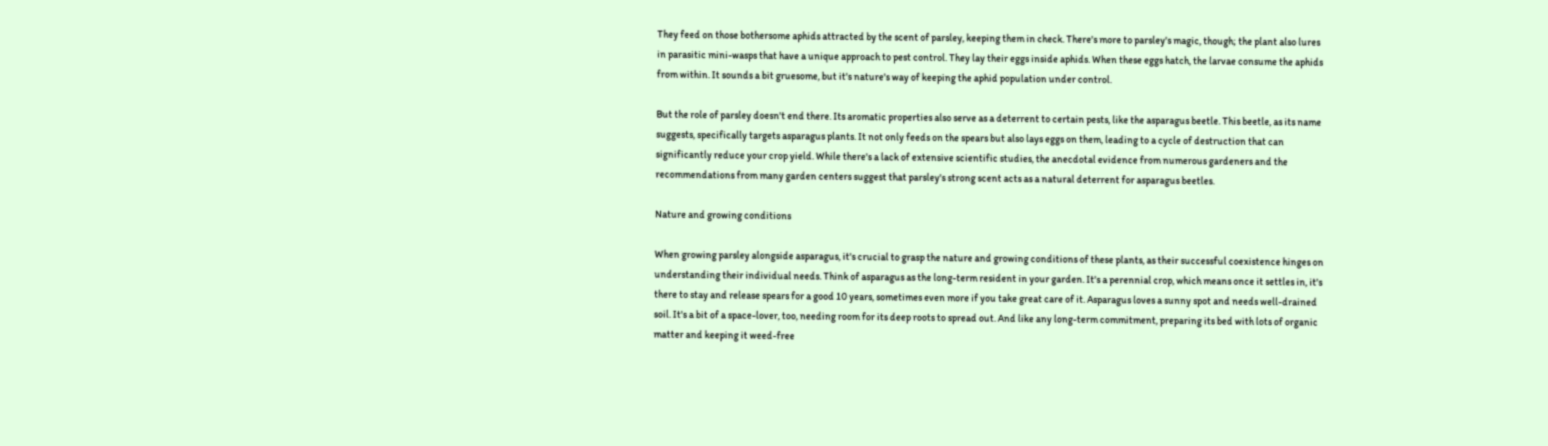They feed on those bothersome aphids attracted by the scent of parsley, keeping them in check. There's more to parsley's magic, though; the plant also lures in parasitic mini-wasps that have a unique approach to pest control. They lay their eggs inside aphids. When these eggs hatch, the larvae consume the aphids from within. It sounds a bit gruesome, but it's nature's way of keeping the aphid population under control.

But the role of parsley doesn't end there. Its aromatic properties also serve as a deterrent to certain pests, like the asparagus beetle. This beetle, as its name suggests, specifically targets asparagus plants. It not only feeds on the spears but also lays eggs on them, leading to a cycle of destruction that can significantly reduce your crop yield. While there's a lack of extensive scientific studies, the anecdotal evidence from numerous gardeners and the recommendations from many garden centers suggest that parsley's strong scent acts as a natural deterrent for asparagus beetles.

Nature and growing conditions

When growing parsley alongside asparagus, it's crucial to grasp the nature and growing conditions of these plants, as their successful coexistence hinges on understanding their individual needs. Think of asparagus as the long-term resident in your garden. It's a perennial crop, which means once it settles in, it's there to stay and release spears for a good 10 years, sometimes even more if you take great care of it. Asparagus loves a sunny spot and needs well-drained soil. It's a bit of a space-lover, too, needing room for its deep roots to spread out. And like any long-term commitment, preparing its bed with lots of organic matter and keeping it weed-free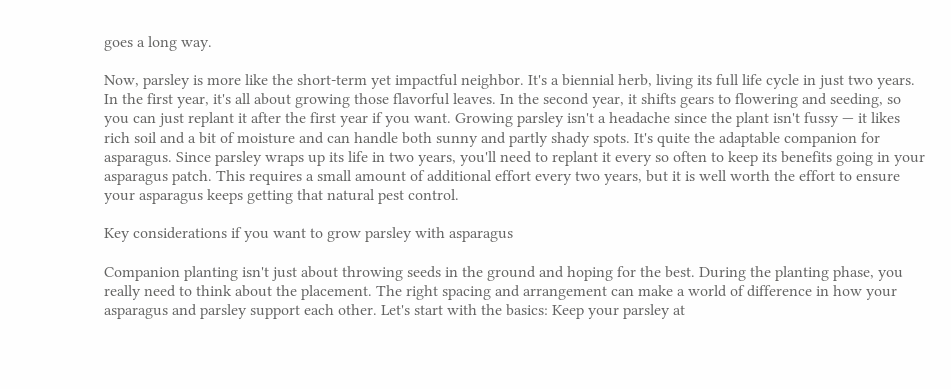goes a long way.

Now, parsley is more like the short-term yet impactful neighbor. It's a biennial herb, living its full life cycle in just two years. In the first year, it's all about growing those flavorful leaves. In the second year, it shifts gears to flowering and seeding, so you can just replant it after the first year if you want. Growing parsley isn't a headache since the plant isn't fussy — it likes rich soil and a bit of moisture and can handle both sunny and partly shady spots. It's quite the adaptable companion for asparagus. Since parsley wraps up its life in two years, you'll need to replant it every so often to keep its benefits going in your asparagus patch. This requires a small amount of additional effort every two years, but it is well worth the effort to ensure your asparagus keeps getting that natural pest control.

Key considerations if you want to grow parsley with asparagus

Companion planting isn't just about throwing seeds in the ground and hoping for the best. During the planting phase, you really need to think about the placement. The right spacing and arrangement can make a world of difference in how your asparagus and parsley support each other. Let's start with the basics: Keep your parsley at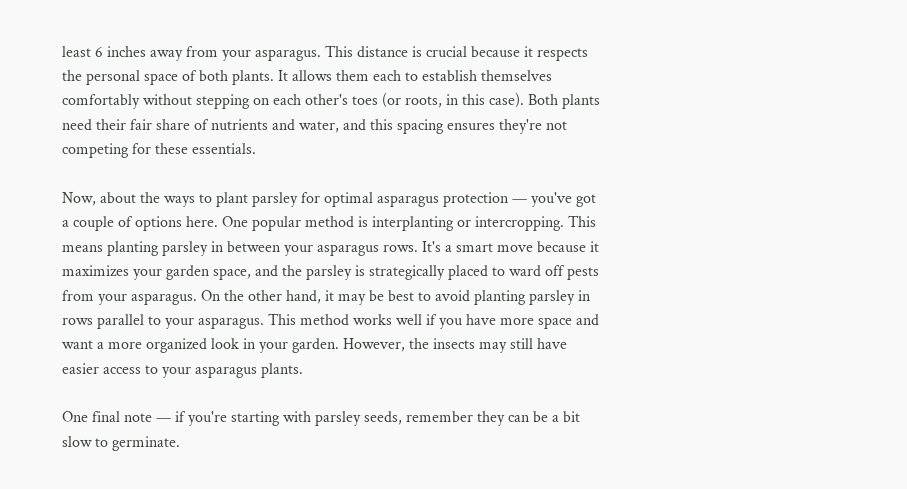least 6 inches away from your asparagus. This distance is crucial because it respects the personal space of both plants. It allows them each to establish themselves comfortably without stepping on each other's toes (or roots, in this case). Both plants need their fair share of nutrients and water, and this spacing ensures they're not competing for these essentials.

Now, about the ways to plant parsley for optimal asparagus protection — you've got a couple of options here. One popular method is interplanting or intercropping. This means planting parsley in between your asparagus rows. It's a smart move because it maximizes your garden space, and the parsley is strategically placed to ward off pests from your asparagus. On the other hand, it may be best to avoid planting parsley in rows parallel to your asparagus. This method works well if you have more space and want a more organized look in your garden. However, the insects may still have easier access to your asparagus plants.

One final note — if you're starting with parsley seeds, remember they can be a bit slow to germinate.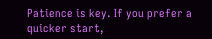Patience is key. If you prefer a quicker start,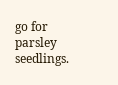go for parsley seedlings.